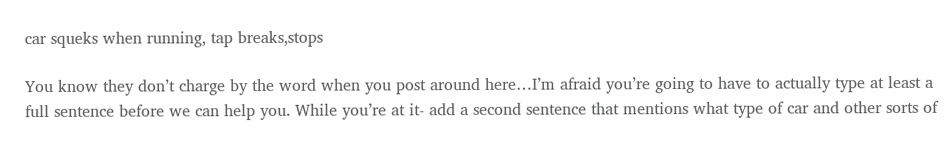car squeks when running, tap breaks,stops

You know they don’t charge by the word when you post around here…I’m afraid you’re going to have to actually type at least a full sentence before we can help you. While you’re at it- add a second sentence that mentions what type of car and other sorts of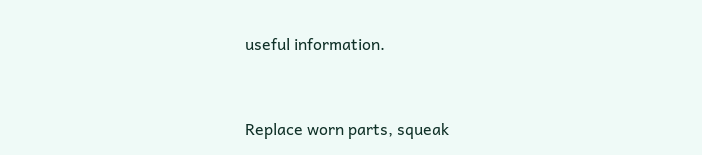useful information.


Replace worn parts, squeak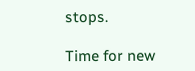stops.

Time for new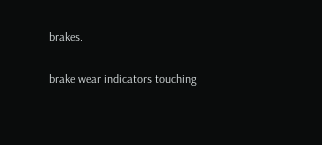brakes.

brake wear indicators touching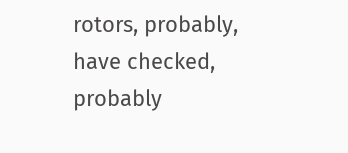rotors, probably, have checked, probably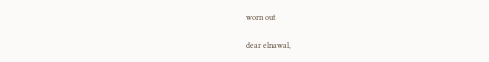worn out

dear elnawal,